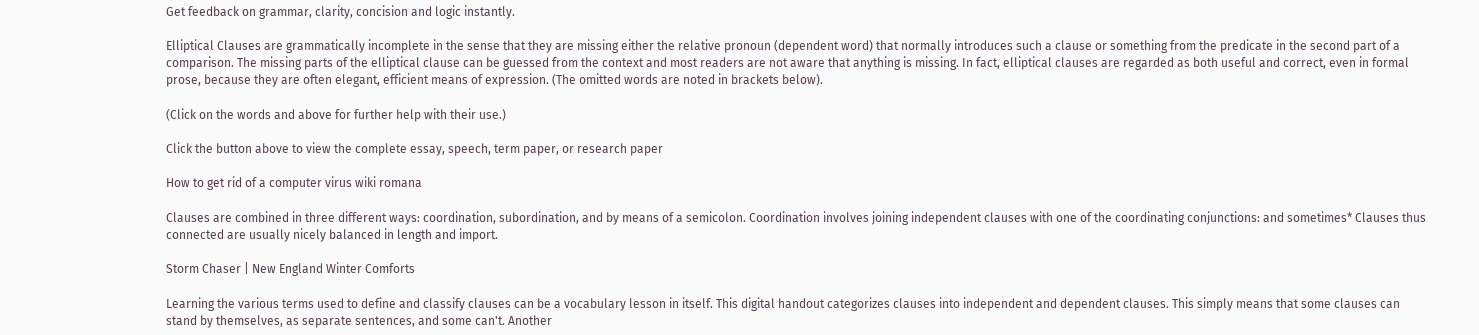Get feedback on grammar, clarity, concision and logic instantly.

Elliptical Clauses are grammatically incomplete in the sense that they are missing either the relative pronoun (dependent word) that normally introduces such a clause or something from the predicate in the second part of a comparison. The missing parts of the elliptical clause can be guessed from the context and most readers are not aware that anything is missing. In fact, elliptical clauses are regarded as both useful and correct, even in formal prose, because they are often elegant, efficient means of expression. (The omitted words are noted in brackets below).

(Click on the words and above for further help with their use.)

Click the button above to view the complete essay, speech, term paper, or research paper

How to get rid of a computer virus wiki romana

Clauses are combined in three different ways: coordination, subordination, and by means of a semicolon. Coordination involves joining independent clauses with one of the coordinating conjunctions: and sometimes* Clauses thus connected are usually nicely balanced in length and import.

Storm Chaser | New England Winter Comforts

Learning the various terms used to define and classify clauses can be a vocabulary lesson in itself. This digital handout categorizes clauses into independent and dependent clauses. This simply means that some clauses can stand by themselves, as separate sentences, and some can't. Another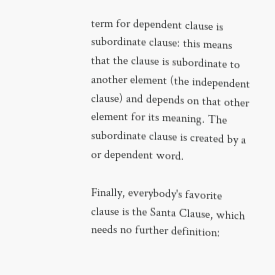term for dependent clause is subordinate clause: this means that the clause is subordinate to another element (the independent clause) and depends on that other element for its meaning. The subordinate clause is created by a or dependent word.

Finally, everybody's favorite clause is the Santa Clause, which needs no further definition: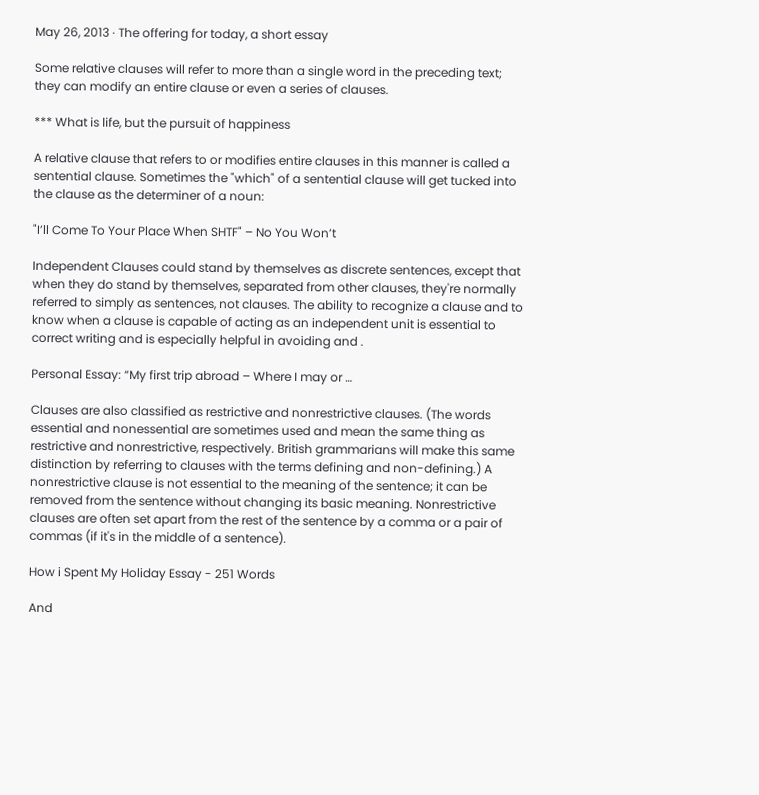May 26, 2013 · The offering for today, a short essay

Some relative clauses will refer to more than a single word in the preceding text; they can modify an entire clause or even a series of clauses.

*** What is life, but the pursuit of happiness

A relative clause that refers to or modifies entire clauses in this manner is called a sentential clause. Sometimes the "which" of a sentential clause will get tucked into the clause as the determiner of a noun:

"I’ll Come To Your Place When SHTF" – No You Won’t

Independent Clauses could stand by themselves as discrete sentences, except that when they do stand by themselves, separated from other clauses, they're normally referred to simply as sentences, not clauses. The ability to recognize a clause and to know when a clause is capable of acting as an independent unit is essential to correct writing and is especially helpful in avoiding and .

Personal Essay: “My first trip abroad – Where I may or …

Clauses are also classified as restrictive and nonrestrictive clauses. (The words essential and nonessential are sometimes used and mean the same thing as restrictive and nonrestrictive, respectively. British grammarians will make this same distinction by referring to clauses with the terms defining and non-defining.) A nonrestrictive clause is not essential to the meaning of the sentence; it can be removed from the sentence without changing its basic meaning. Nonrestrictive clauses are often set apart from the rest of the sentence by a comma or a pair of commas (if it's in the middle of a sentence).

How i Spent My Holiday Essay - 251 Words

And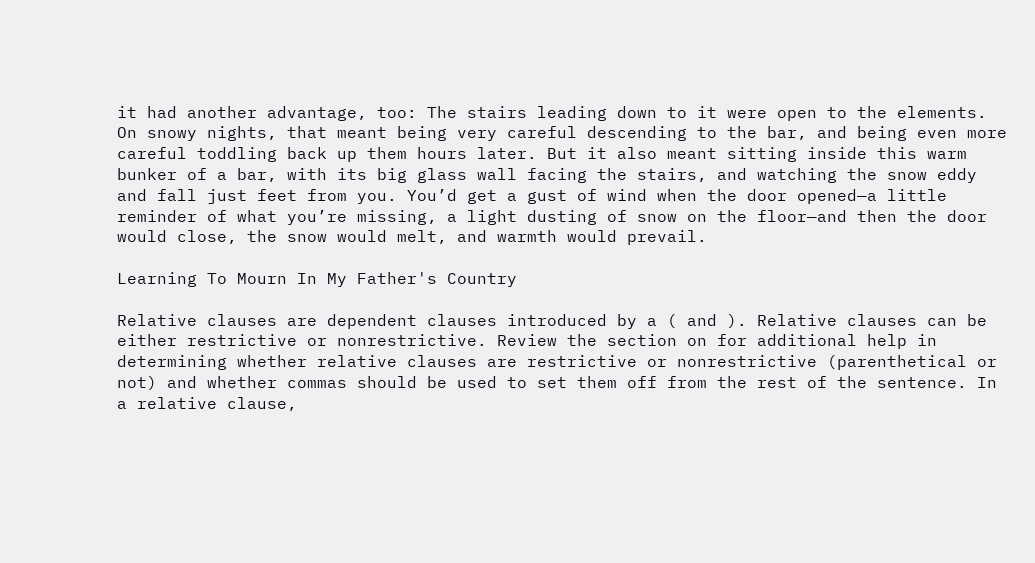it had another advantage, too: The stairs leading down to it were open to the elements. On snowy nights, that meant being very careful descending to the bar, and being even more careful toddling back up them hours later. But it also meant sitting inside this warm bunker of a bar, with its big glass wall facing the stairs, and watching the snow eddy and fall just feet from you. You’d get a gust of wind when the door opened—a little reminder of what you’re missing, a light dusting of snow on the floor—and then the door would close, the snow would melt, and warmth would prevail.

Learning To Mourn In My Father's Country

Relative clauses are dependent clauses introduced by a ( and ). Relative clauses can be either restrictive or nonrestrictive. Review the section on for additional help in determining whether relative clauses are restrictive or nonrestrictive (parenthetical or not) and whether commas should be used to set them off from the rest of the sentence. In a relative clause,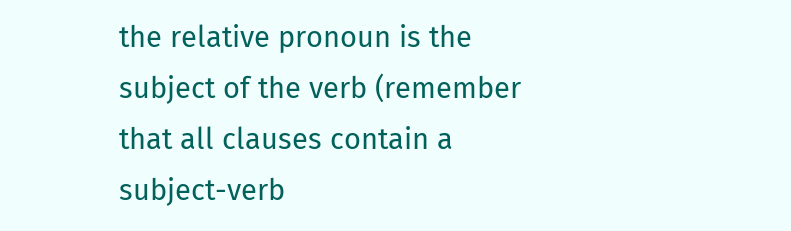the relative pronoun is the subject of the verb (remember that all clauses contain a subject-verb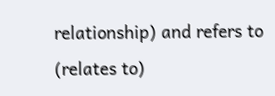relationship) and refers to (relates to)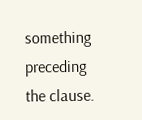something preceding the clause.